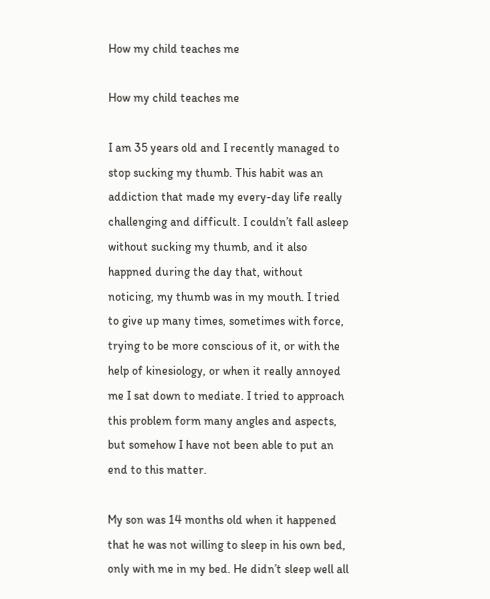How my child teaches me

How my child teaches me

I am 35 years old and I recently managed to stop sucking my thumb. This habit was an addiction that made my every-day life really challenging and difficult. I couldn’t fall asleep without sucking my thumb, and it also happned during the day that, without noticing, my thumb was in my mouth. I tried to give up many times, sometimes with force, trying to be more conscious of it, or with the help of kinesiology, or when it really annoyed me I sat down to mediate. I tried to approach this problem form many angles and aspects, but somehow I have not been able to put an end to this matter.

My son was 14 months old when it happened that he was not willing to sleep in his own bed, only with me in my bed. He didn’t sleep well all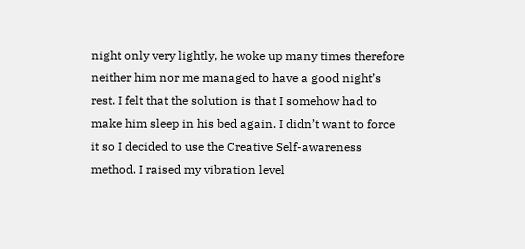night only very lightly, he woke up many times therefore neither him nor me managed to have a good night’s rest. I felt that the solution is that I somehow had to make him sleep in his bed again. I didn’t want to force it so I decided to use the Creative Self-awareness method. I raised my vibration level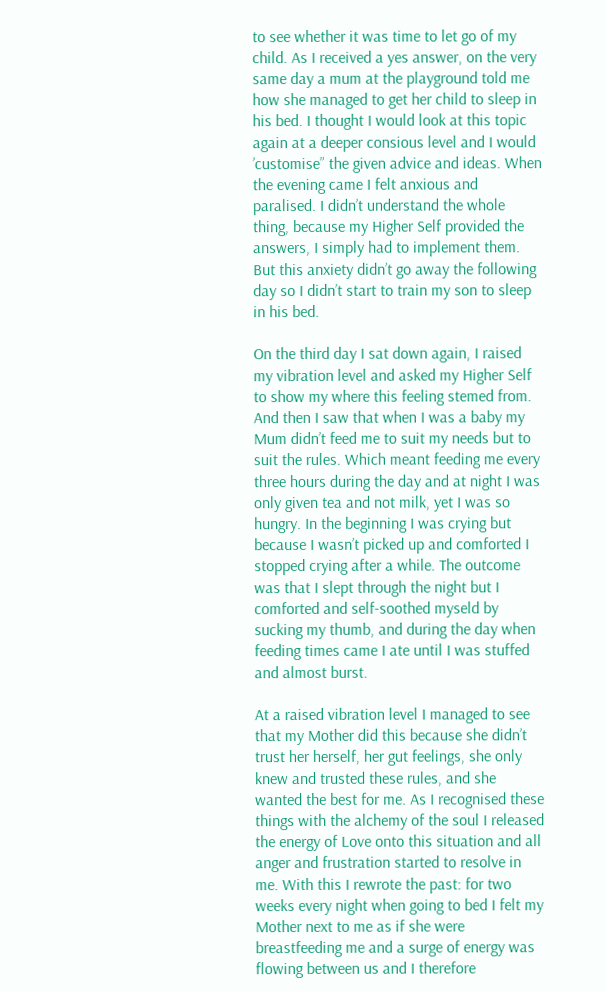to see whether it was time to let go of my child. As I received a yes answer, on the very same day a mum at the playground told me how she managed to get her child to sleep in his bed. I thought I would look at this topic again at a deeper consious level and I would ’customise” the given advice and ideas. When the evening came I felt anxious and paralised. I didn’t understand the whole thing, because my Higher Self provided the answers, I simply had to implement them. But this anxiety didn’t go away the following day so I didn’t start to train my son to sleep in his bed.

On the third day I sat down again, I raised my vibration level and asked my Higher Self to show my where this feeling stemed from. And then I saw that when I was a baby my Mum didn’t feed me to suit my needs but to suit the rules. Which meant feeding me every three hours during the day and at night I was only given tea and not milk, yet I was so hungry. In the beginning I was crying but because I wasn’t picked up and comforted I stopped crying after a while. The outcome was that I slept through the night but I comforted and self-soothed myseld by sucking my thumb, and during the day when feeding times came I ate until I was stuffed and almost burst.

At a raised vibration level I managed to see that my Mother did this because she didn’t trust her herself, her gut feelings, she only knew and trusted these rules, and she wanted the best for me. As I recognised these things with the alchemy of the soul I released the energy of Love onto this situation and all anger and frustration started to resolve in me. With this I rewrote the past: for two weeks every night when going to bed I felt my Mother next to me as if she were breastfeeding me and a surge of energy was flowing between us and I therefore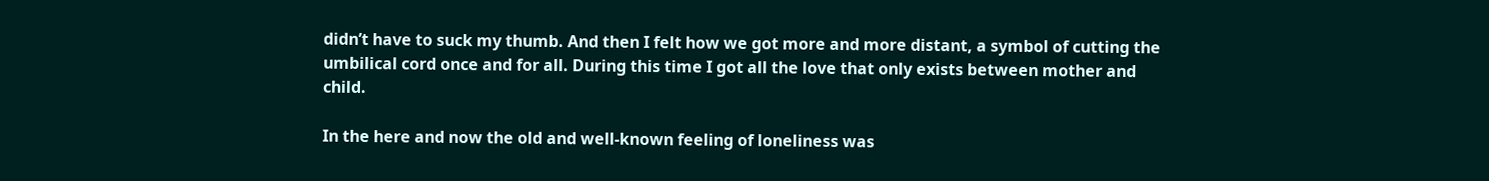didn’t have to suck my thumb. And then I felt how we got more and more distant, a symbol of cutting the umbilical cord once and for all. During this time I got all the love that only exists between mother and child.

In the here and now the old and well-known feeling of loneliness was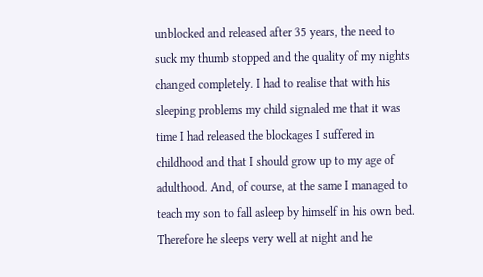unblocked and released after 35 years, the need to suck my thumb stopped and the quality of my nights changed completely. I had to realise that with his sleeping problems my child signaled me that it was time I had released the blockages I suffered in childhood and that I should grow up to my age of adulthood. And, of course, at the same I managed to teach my son to fall asleep by himself in his own bed. Therefore he sleeps very well at night and he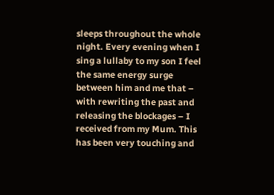sleeps throughout the whole night. Every evening when I sing a lullaby to my son I feel the same energy surge between him and me that – with rewriting the past and releasing the blockages – I received from my Mum. This has been very touching and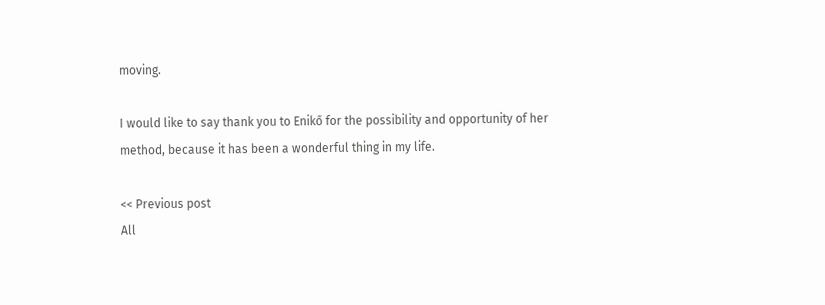moving.

I would like to say thank you to Enikő for the possibility and opportunity of her method, because it has been a wonderful thing in my life.

<< Previous post
All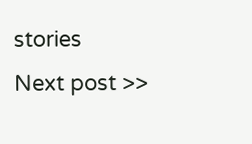stories
Next post >>